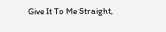Give It To Me Straight,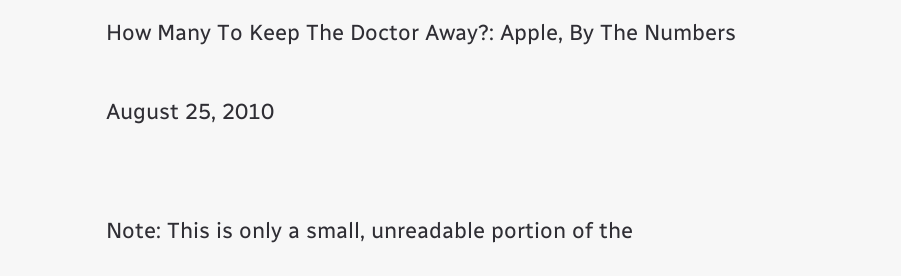How Many To Keep The Doctor Away?: Apple, By The Numbers

August 25, 2010


Note: This is only a small, unreadable portion of the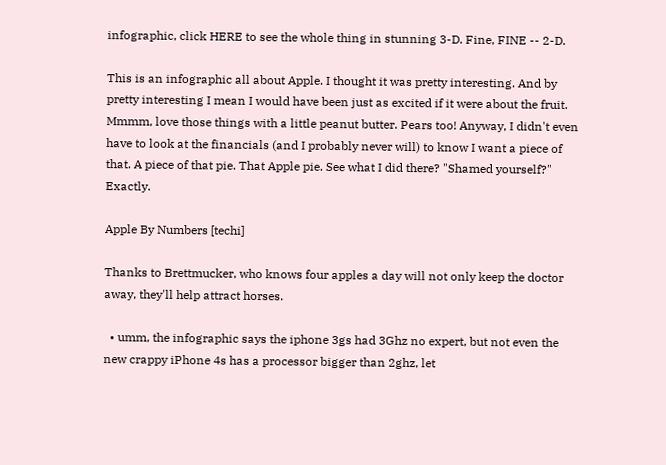infographic, click HERE to see the whole thing in stunning 3-D. Fine, FINE -- 2-D.

This is an infographic all about Apple. I thought it was pretty interesting. And by pretty interesting I mean I would have been just as excited if it were about the fruit. Mmmm, love those things with a little peanut butter. Pears too! Anyway, I didn't even have to look at the financials (and I probably never will) to know I want a piece of that. A piece of that pie. That Apple pie. See what I did there? "Shamed yourself?" Exactly.

Apple By Numbers [techi]

Thanks to Brettmucker, who knows four apples a day will not only keep the doctor away, they'll help attract horses.

  • umm, the infographic says the iphone 3gs had 3Ghz no expert, but not even the new crappy iPhone 4s has a processor bigger than 2ghz, let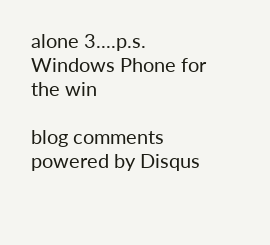alone 3....p.s. Windows Phone for the win

blog comments powered by Disqus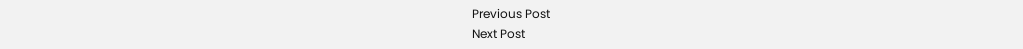Previous Post
Next Post